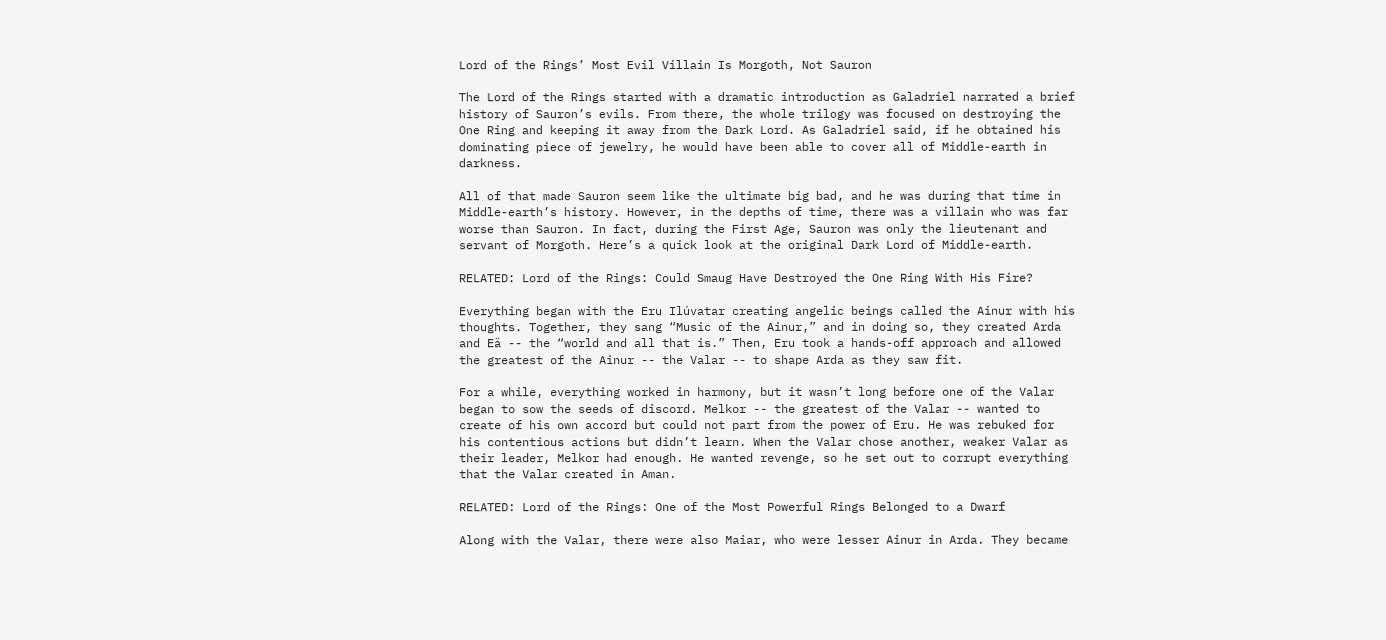Lord of the Rings’ Most Evil Villain Is Morgoth, Not Sauron

The Lord of the Rings started with a dramatic introduction as Galadriel narrated a brief history of Sauron’s evils. From there, the whole trilogy was focused on destroying the One Ring and keeping it away from the Dark Lord. As Galadriel said, if he obtained his dominating piece of jewelry, he would have been able to cover all of Middle-earth in darkness.

All of that made Sauron seem like the ultimate big bad, and he was during that time in Middle-earth’s history. However, in the depths of time, there was a villain who was far worse than Sauron. In fact, during the First Age, Sauron was only the lieutenant and servant of Morgoth. Here’s a quick look at the original Dark Lord of Middle-earth.

RELATED: Lord of the Rings: Could Smaug Have Destroyed the One Ring With His Fire?

Everything began with the Eru Ilúvatar creating angelic beings called the Ainur with his thoughts. Together, they sang “Music of the Ainur,” and in doing so, they created Arda and Eä -- the “world and all that is.” Then, Eru took a hands-off approach and allowed the greatest of the Ainur -- the Valar -- to shape Arda as they saw fit.

For a while, everything worked in harmony, but it wasn’t long before one of the Valar began to sow the seeds of discord. Melkor -- the greatest of the Valar -- wanted to create of his own accord but could not part from the power of Eru. He was rebuked for his contentious actions but didn’t learn. When the Valar chose another, weaker Valar as their leader, Melkor had enough. He wanted revenge, so he set out to corrupt everything that the Valar created in Aman.

RELATED: Lord of the Rings: One of the Most Powerful Rings Belonged to a Dwarf

Along with the Valar, there were also Maiar, who were lesser Ainur in Arda. They became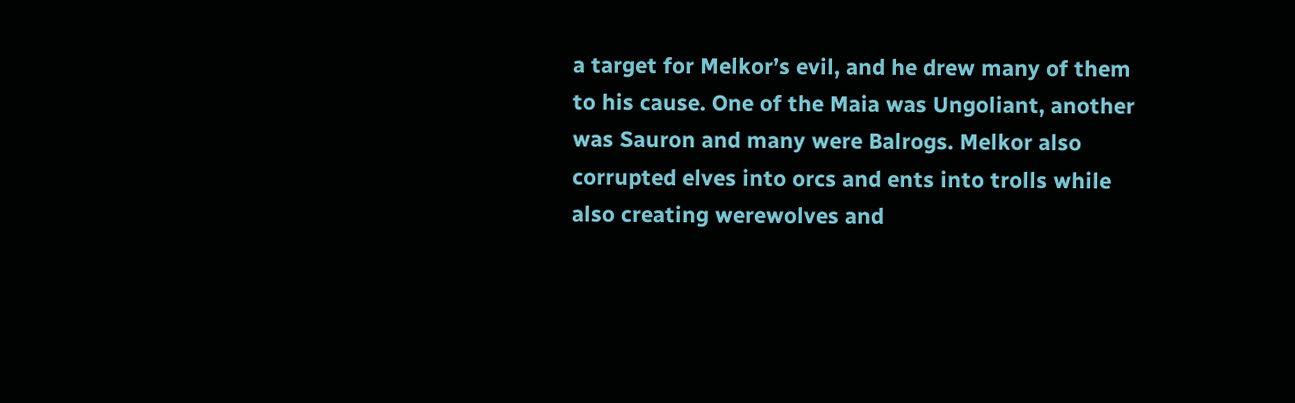a target for Melkor’s evil, and he drew many of them to his cause. One of the Maia was Ungoliant, another was Sauron and many were Balrogs. Melkor also corrupted elves into orcs and ents into trolls while also creating werewolves and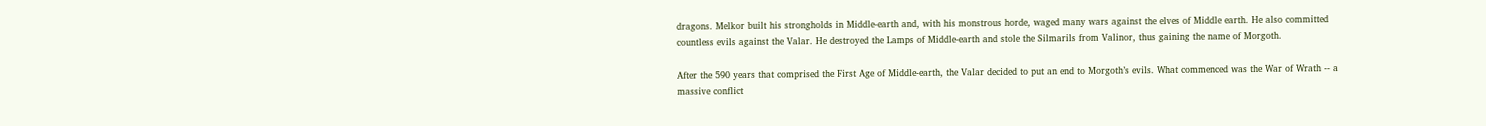dragons. Melkor built his strongholds in Middle-earth and, with his monstrous horde, waged many wars against the elves of Middle earth. He also committed countless evils against the Valar. He destroyed the Lamps of Middle-earth and stole the Silmarils from Valinor, thus gaining the name of Morgoth.

After the 590 years that comprised the First Age of Middle-earth, the Valar decided to put an end to Morgoth’s evils. What commenced was the War of Wrath -- a massive conflict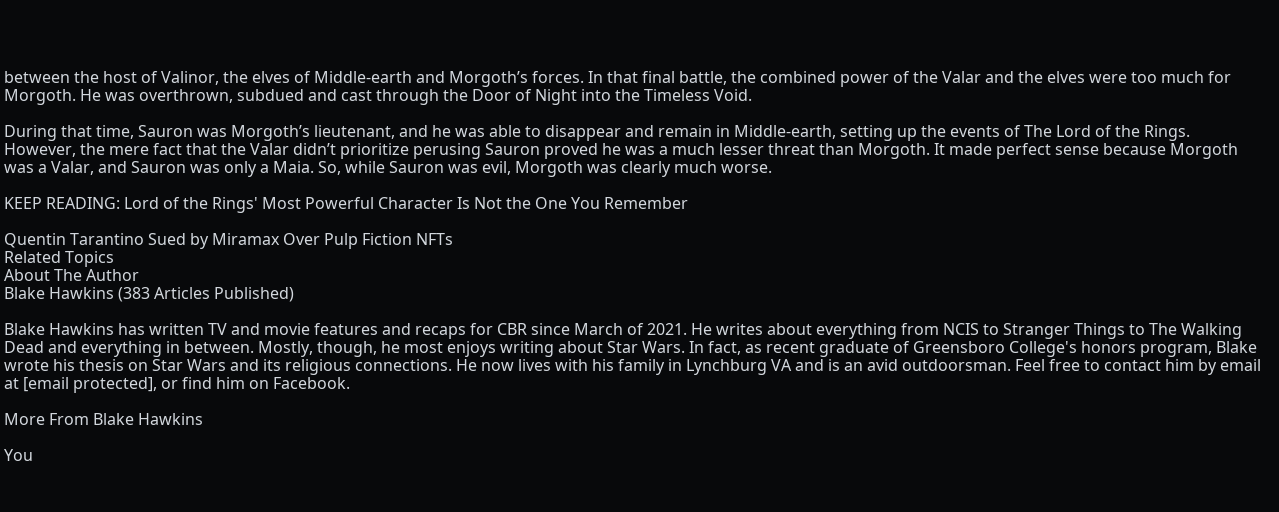between the host of Valinor, the elves of Middle-earth and Morgoth’s forces. In that final battle, the combined power of the Valar and the elves were too much for Morgoth. He was overthrown, subdued and cast through the Door of Night into the Timeless Void.

During that time, Sauron was Morgoth’s lieutenant, and he was able to disappear and remain in Middle-earth, setting up the events of The Lord of the Rings. However, the mere fact that the Valar didn’t prioritize perusing Sauron proved he was a much lesser threat than Morgoth. It made perfect sense because Morgoth was a Valar, and Sauron was only a Maia. So, while Sauron was evil, Morgoth was clearly much worse.

KEEP READING: Lord of the Rings' Most Powerful Character Is Not the One You Remember

Quentin Tarantino Sued by Miramax Over Pulp Fiction NFTs
Related Topics
About The Author
Blake Hawkins (383 Articles Published)

Blake Hawkins has written TV and movie features and recaps for CBR since March of 2021. He writes about everything from NCIS to Stranger Things to The Walking Dead and everything in between. Mostly, though, he most enjoys writing about Star Wars. In fact, as recent graduate of Greensboro College's honors program, Blake wrote his thesis on Star Wars and its religious connections. He now lives with his family in Lynchburg VA and is an avid outdoorsman. Feel free to contact him by email at [email protected], or find him on Facebook.

More From Blake Hawkins

You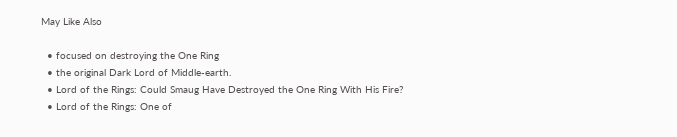May Like Also

  • focused on destroying the One Ring
  • the original Dark Lord of Middle-earth.
  • Lord of the Rings: Could Smaug Have Destroyed the One Ring With His Fire?
  • Lord of the Rings: One of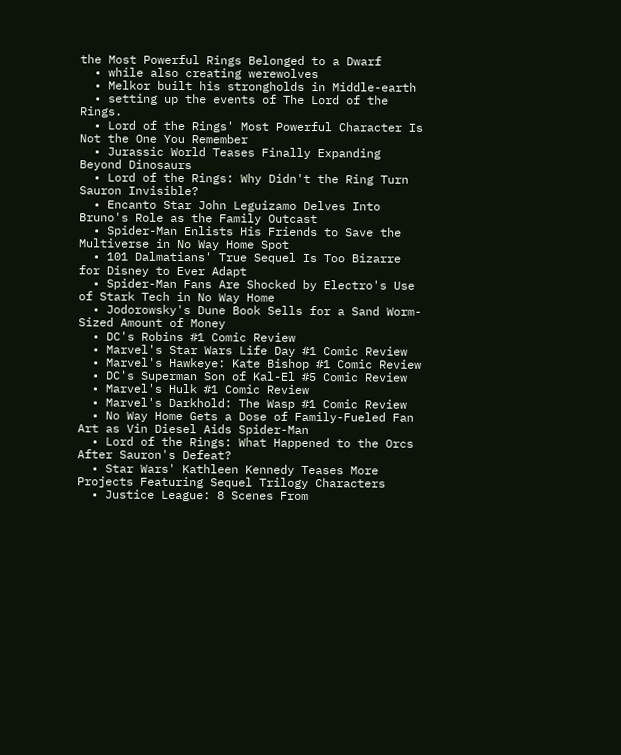the Most Powerful Rings Belonged to a Dwarf
  • while also creating werewolves
  • Melkor built his strongholds in Middle-earth
  • setting up the events of The Lord of the Rings.
  • Lord of the Rings' Most Powerful Character Is Not the One You Remember
  • Jurassic World Teases Finally Expanding Beyond Dinosaurs
  • Lord of the Rings: Why Didn't the Ring Turn Sauron Invisible?
  • Encanto Star John Leguizamo Delves Into Bruno's Role as the Family Outcast
  • Spider-Man Enlists His Friends to Save the Multiverse in No Way Home Spot
  • 101 Dalmatians' True Sequel Is Too Bizarre for Disney to Ever Adapt
  • Spider-Man Fans Are Shocked by Electro's Use of Stark Tech in No Way Home
  • Jodorowsky's Dune Book Sells for a Sand Worm-Sized Amount of Money
  • DC's Robins #1 Comic Review
  • Marvel's Star Wars Life Day #1 Comic Review
  • Marvel's Hawkeye: Kate Bishop #1 Comic Review
  • DC's Superman Son of Kal-El #5 Comic Review
  • Marvel's Hulk #1 Comic Review
  • Marvel's Darkhold: The Wasp #1 Comic Review
  • No Way Home Gets a Dose of Family-Fueled Fan Art as Vin Diesel Aids Spider-Man
  • Lord of the Rings: What Happened to the Orcs After Sauron's Defeat?
  • Star Wars' Kathleen Kennedy Teases More Projects Featuring Sequel Trilogy Characters
  • Justice League: 8 Scenes From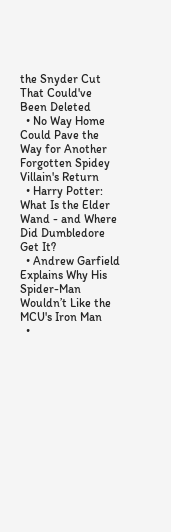the Snyder Cut That Could've Been Deleted
  • No Way Home Could Pave the Way for Another Forgotten Spidey Villain's Return
  • Harry Potter: What Is the Elder Wand - and Where Did Dumbledore Get It?
  • Andrew Garfield Explains Why His Spider-Man Wouldn’t Like the MCU's Iron Man
  •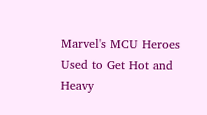Marvel's MCU Heroes Used to Get Hot and Heavy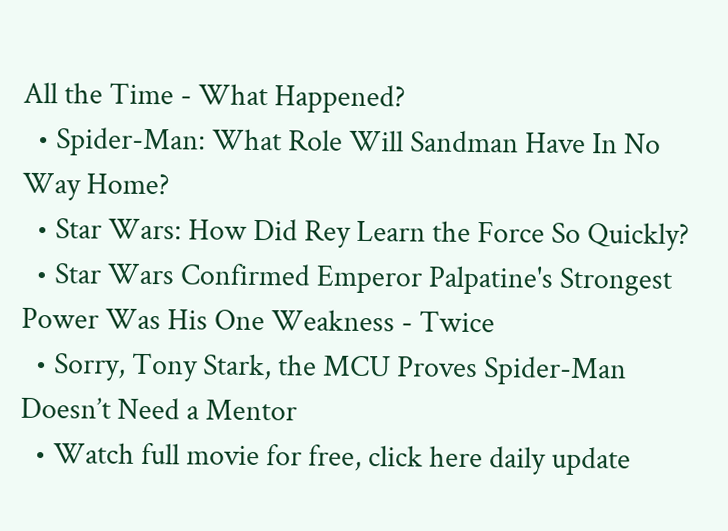All the Time - What Happened?
  • Spider-Man: What Role Will Sandman Have In No Way Home?
  • Star Wars: How Did Rey Learn the Force So Quickly?
  • Star Wars Confirmed Emperor Palpatine's Strongest Power Was His One Weakness - Twice
  • Sorry, Tony Stark, the MCU Proves Spider-Man Doesn’t Need a Mentor
  • Watch full movie for free, click here daily update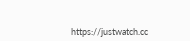https://justwatch.cc